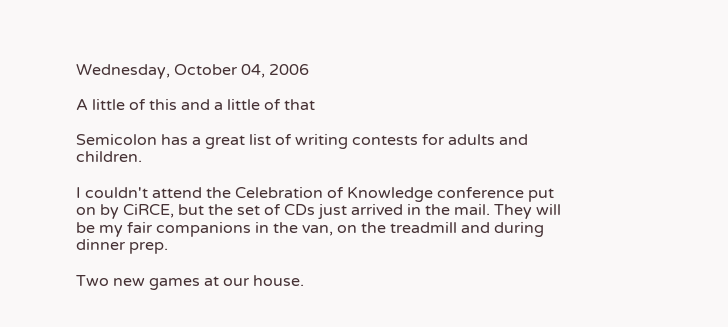Wednesday, October 04, 2006

A little of this and a little of that

Semicolon has a great list of writing contests for adults and children.

I couldn't attend the Celebration of Knowledge conference put on by CiRCE, but the set of CDs just arrived in the mail. They will be my fair companions in the van, on the treadmill and during dinner prep.

Two new games at our house.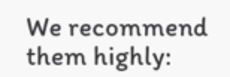We recommend them highly: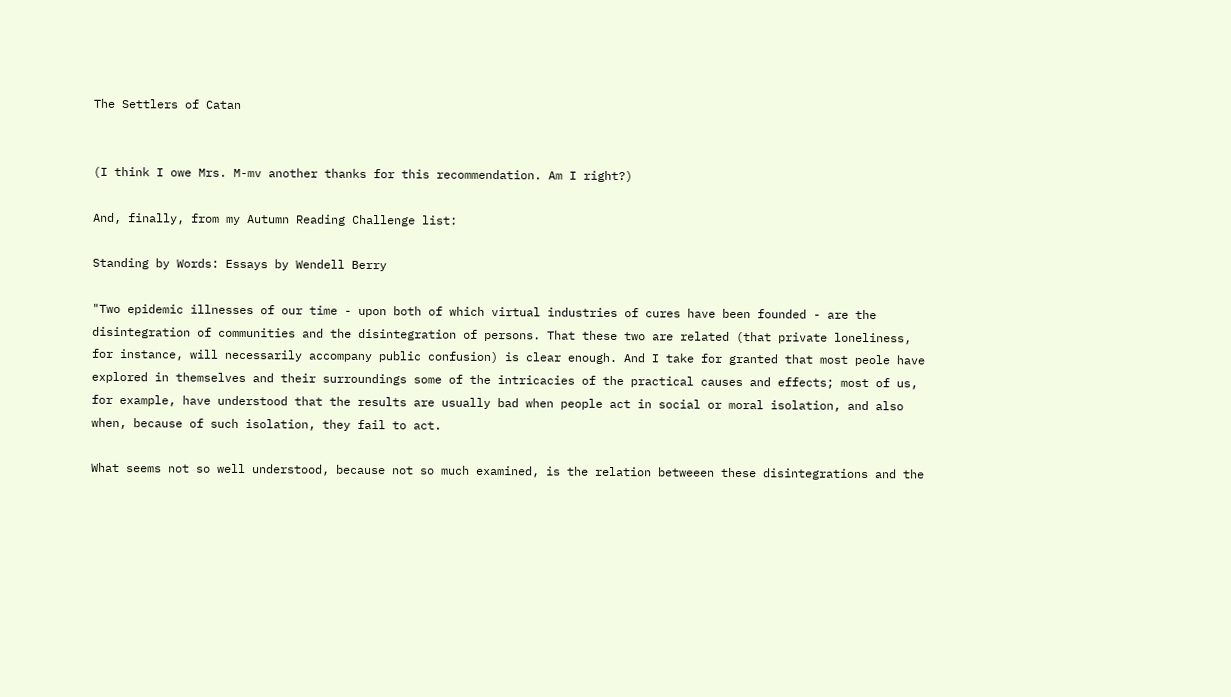The Settlers of Catan


(I think I owe Mrs. M-mv another thanks for this recommendation. Am I right?)

And, finally, from my Autumn Reading Challenge list:

Standing by Words: Essays by Wendell Berry

"Two epidemic illnesses of our time - upon both of which virtual industries of cures have been founded - are the disintegration of communities and the disintegration of persons. That these two are related (that private loneliness, for instance, will necessarily accompany public confusion) is clear enough. And I take for granted that most peole have explored in themselves and their surroundings some of the intricacies of the practical causes and effects; most of us, for example, have understood that the results are usually bad when people act in social or moral isolation, and also when, because of such isolation, they fail to act.

What seems not so well understood, because not so much examined, is the relation betweeen these disintegrations and the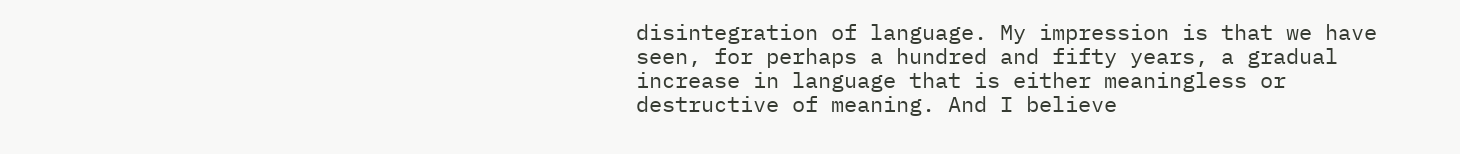disintegration of language. My impression is that we have seen, for perhaps a hundred and fifty years, a gradual increase in language that is either meaningless or destructive of meaning. And I believe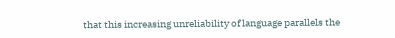that this increasing unreliability of language parallels the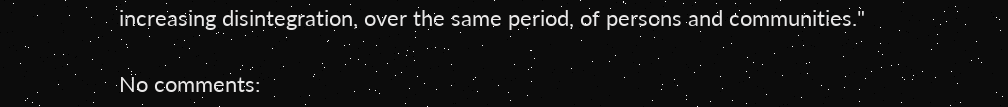increasing disintegration, over the same period, of persons and communities."

No comments: